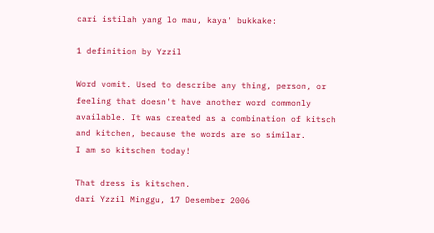cari istilah yang lo mau, kaya' bukkake:

1 definition by Yzzil

Word vomit. Used to describe any thing, person, or feeling that doesn't have another word commonly available. It was created as a combination of kitsch and kitchen, because the words are so similar.
I am so kitschen today!

That dress is kitschen.
dari Yzzil Minggu, 17 Desember 2006